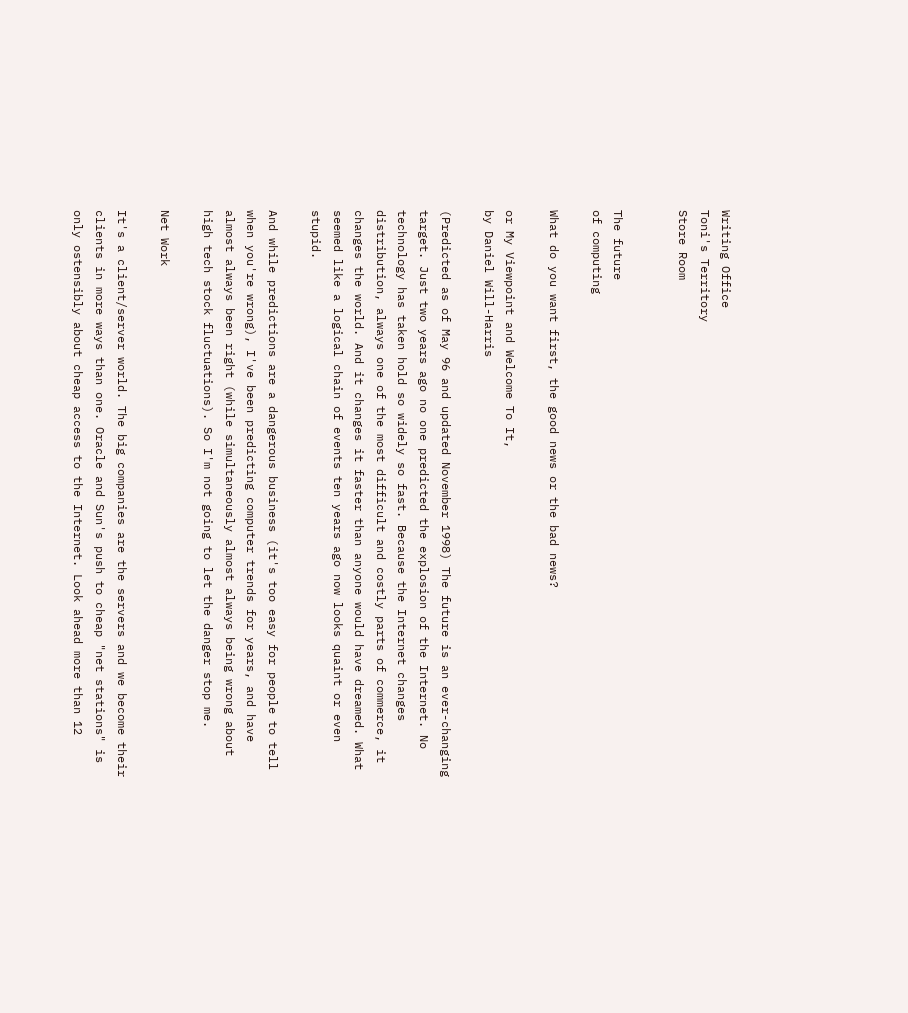Writing Office
Toni's Territory
Store Room


The future
of computing

What do you want first, the good news or the bad news?

or My Viewpoint and Welcome To It,
by Daniel Will-Harris

(Predicted as of May 96 and updated November 1998) The future is an ever-changing target. Just two years ago no one predicted the explosion of the Internet. No technology has taken hold so widely so fast. Because the Internet changes distribution, always one of the most difficult and costly parts of commerce, it changes the world. And it changes it faster than anyone would have dreamed. What seemed like a logical chain of events ten years ago now looks quaint or even stupid.

And while predictions are a dangerous business (it's too easy for people to tell when you're wrong), I've been predicting computer trends for years, and have almost always been right (while simultaneously almost always being wrong about high tech stock fluctuations). So I'm not going to let the danger stop me.

Net Work

It's a client/server world. The big companies are the servers and we become their clients in more ways than one. Oracle and Sun's push to cheap "net stations" is only ostensibly about cheap access to the Internet. Look ahead more than 12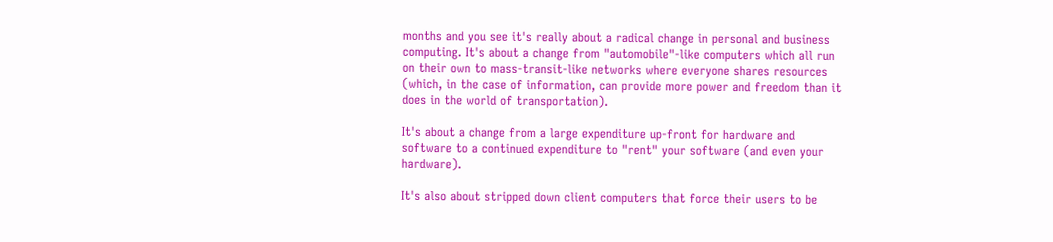months and you see it's really about a radical change in personal and business computing. It's about a change from "automobile"-like computers which all run on their own to mass-transit-like networks where everyone shares resources (which, in the case of information, can provide more power and freedom than it does in the world of transportation).

It's about a change from a large expenditure up-front for hardware and software to a continued expenditure to "rent" your software (and even your hardware).

It's also about stripped down client computers that force their users to be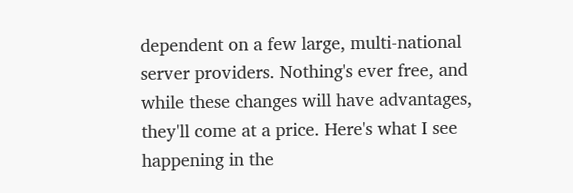dependent on a few large, multi-national server providers. Nothing's ever free, and while these changes will have advantages, they'll come at a price. Here's what I see happening in the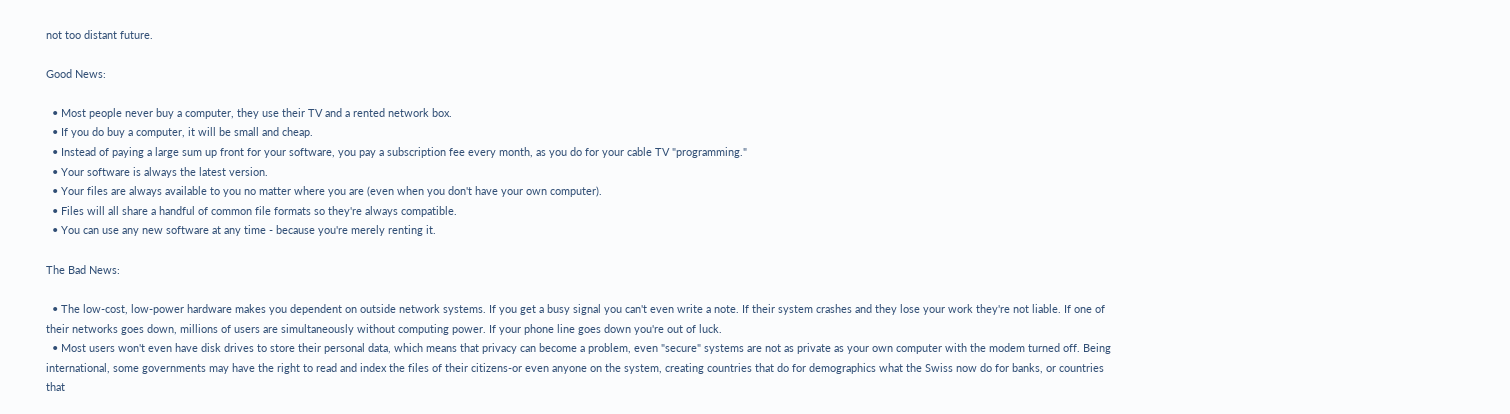not too distant future.

Good News:

  • Most people never buy a computer, they use their TV and a rented network box.
  • If you do buy a computer, it will be small and cheap.
  • Instead of paying a large sum up front for your software, you pay a subscription fee every month, as you do for your cable TV "programming."
  • Your software is always the latest version.
  • Your files are always available to you no matter where you are (even when you don't have your own computer).
  • Files will all share a handful of common file formats so they're always compatible.
  • You can use any new software at any time - because you're merely renting it.

The Bad News:

  • The low-cost, low-power hardware makes you dependent on outside network systems. If you get a busy signal you can't even write a note. If their system crashes and they lose your work they're not liable. If one of their networks goes down, millions of users are simultaneously without computing power. If your phone line goes down you're out of luck.
  • Most users won't even have disk drives to store their personal data, which means that privacy can become a problem, even "secure" systems are not as private as your own computer with the modem turned off. Being international, some governments may have the right to read and index the files of their citizens-or even anyone on the system, creating countries that do for demographics what the Swiss now do for banks, or countries that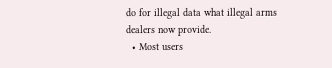do for illegal data what illegal arms dealers now provide.
  • Most users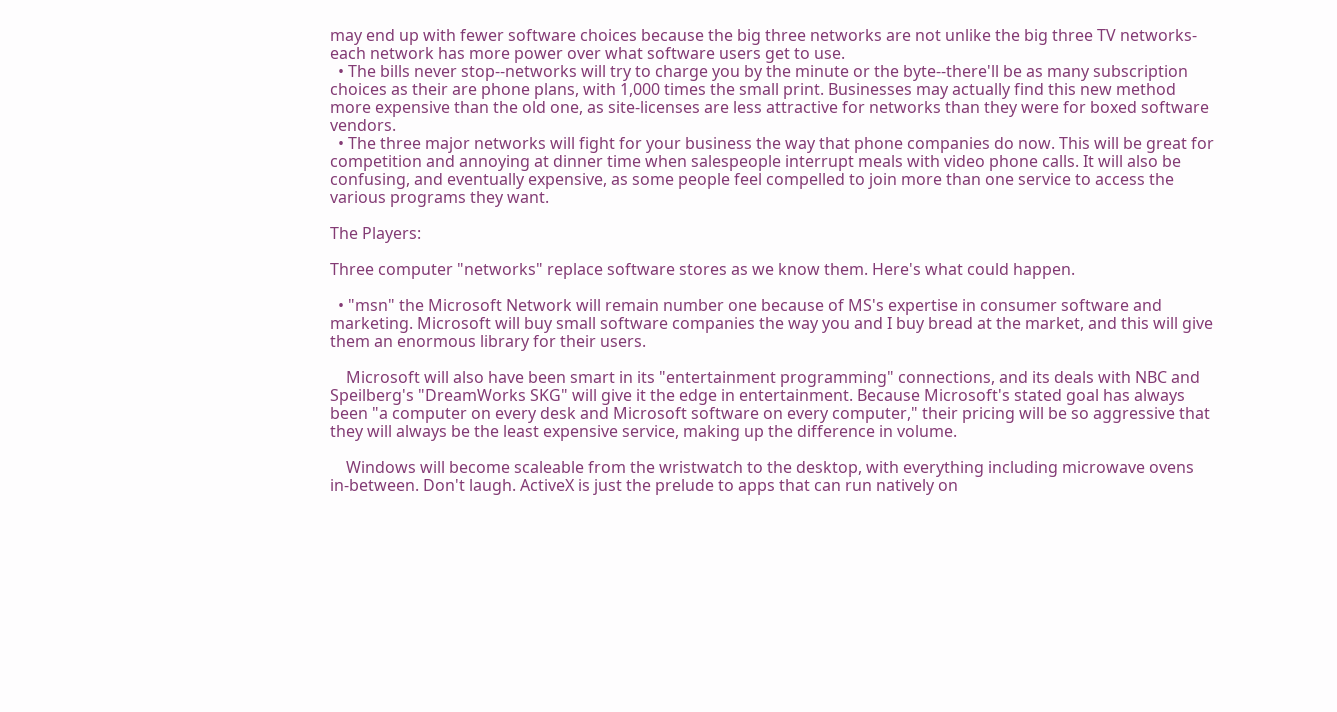may end up with fewer software choices because the big three networks are not unlike the big three TV networks-each network has more power over what software users get to use.
  • The bills never stop--networks will try to charge you by the minute or the byte--there'll be as many subscription choices as their are phone plans, with 1,000 times the small print. Businesses may actually find this new method more expensive than the old one, as site-licenses are less attractive for networks than they were for boxed software vendors.
  • The three major networks will fight for your business the way that phone companies do now. This will be great for competition and annoying at dinner time when salespeople interrupt meals with video phone calls. It will also be confusing, and eventually expensive, as some people feel compelled to join more than one service to access the various programs they want.

The Players:

Three computer "networks" replace software stores as we know them. Here's what could happen.

  • "msn" the Microsoft Network will remain number one because of MS's expertise in consumer software and marketing. Microsoft will buy small software companies the way you and I buy bread at the market, and this will give them an enormous library for their users.

    Microsoft will also have been smart in its "entertainment programming" connections, and its deals with NBC and Speilberg's "DreamWorks SKG" will give it the edge in entertainment. Because Microsoft's stated goal has always been "a computer on every desk and Microsoft software on every computer," their pricing will be so aggressive that they will always be the least expensive service, making up the difference in volume.

    Windows will become scaleable from the wristwatch to the desktop, with everything including microwave ovens in-between. Don't laugh. ActiveX is just the prelude to apps that can run natively on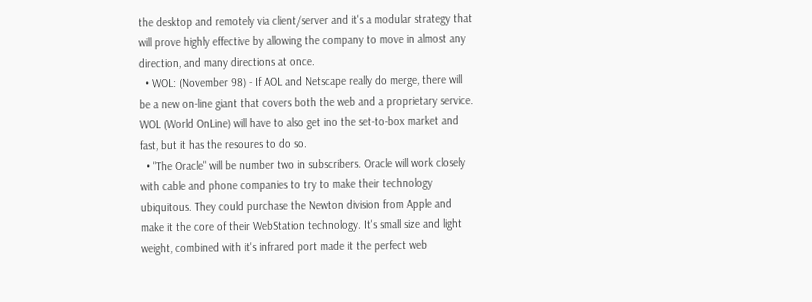the desktop and remotely via client/server and it's a modular strategy that will prove highly effective by allowing the company to move in almost any direction, and many directions at once.
  • WOL: (November 98) - If AOL and Netscape really do merge, there will be a new on-line giant that covers both the web and a proprietary service. WOL (World OnLine) will have to also get ino the set-to-box market and fast, but it has the resoures to do so.
  • "The Oracle" will be number two in subscribers. Oracle will work closely with cable and phone companies to try to make their technology ubiquitous. They could purchase the Newton division from Apple and make it the core of their WebStation technology. It's small size and light weight, combined with it's infrared port made it the perfect web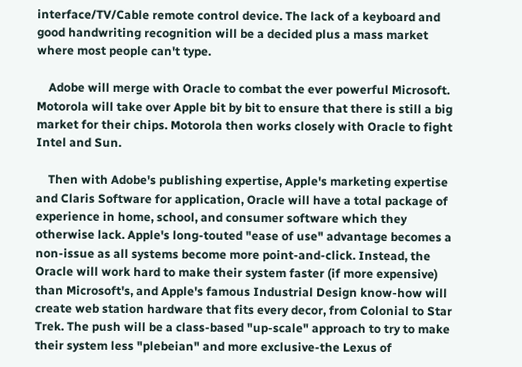interface/TV/Cable remote control device. The lack of a keyboard and good handwriting recognition will be a decided plus a mass market where most people can't type.

    Adobe will merge with Oracle to combat the ever powerful Microsoft. Motorola will take over Apple bit by bit to ensure that there is still a big market for their chips. Motorola then works closely with Oracle to fight Intel and Sun.

    Then with Adobe's publishing expertise, Apple's marketing expertise and Claris Software for application, Oracle will have a total package of experience in home, school, and consumer software which they otherwise lack. Apple's long-touted "ease of use" advantage becomes a non-issue as all systems become more point-and-click. Instead, the Oracle will work hard to make their system faster (if more expensive) than Microsoft's, and Apple's famous Industrial Design know-how will create web station hardware that fits every decor, from Colonial to Star Trek. The push will be a class-based "up-scale" approach to try to make their system less "plebeian" and more exclusive-the Lexus of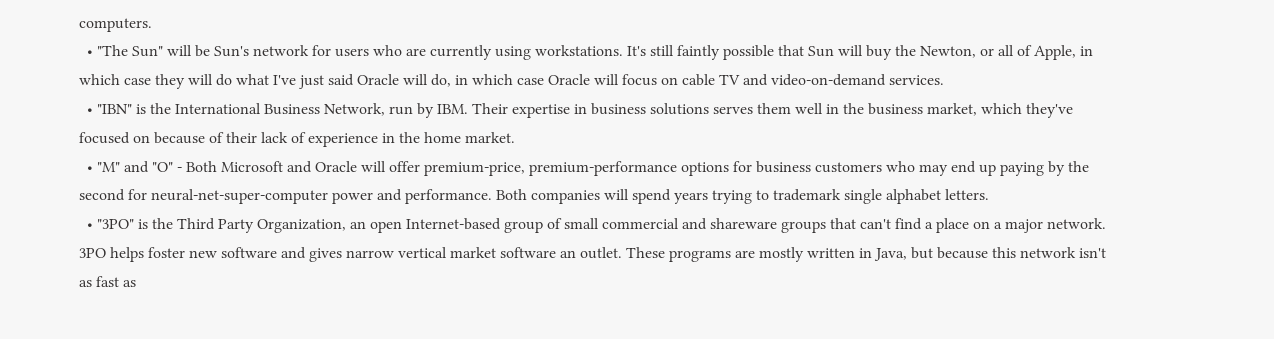computers.
  • "The Sun" will be Sun's network for users who are currently using workstations. It's still faintly possible that Sun will buy the Newton, or all of Apple, in which case they will do what I've just said Oracle will do, in which case Oracle will focus on cable TV and video-on-demand services.
  • "IBN" is the International Business Network, run by IBM. Their expertise in business solutions serves them well in the business market, which they've focused on because of their lack of experience in the home market.
  • "M" and "O" - Both Microsoft and Oracle will offer premium-price, premium-performance options for business customers who may end up paying by the second for neural-net-super-computer power and performance. Both companies will spend years trying to trademark single alphabet letters.
  • "3PO" is the Third Party Organization, an open Internet-based group of small commercial and shareware groups that can't find a place on a major network. 3PO helps foster new software and gives narrow vertical market software an outlet. These programs are mostly written in Java, but because this network isn't as fast as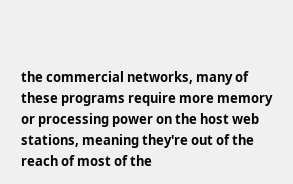the commercial networks, many of these programs require more memory or processing power on the host web stations, meaning they're out of the reach of most of the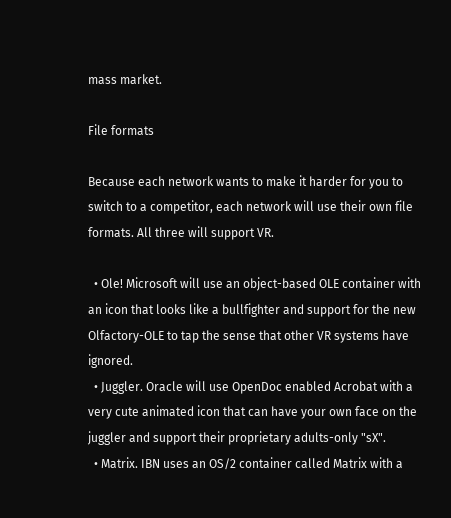mass market.

File formats

Because each network wants to make it harder for you to switch to a competitor, each network will use their own file formats. All three will support VR.

  • Ole! Microsoft will use an object-based OLE container with an icon that looks like a bullfighter and support for the new Olfactory-OLE to tap the sense that other VR systems have ignored.
  • Juggler. Oracle will use OpenDoc enabled Acrobat with a very cute animated icon that can have your own face on the juggler and support their proprietary adults-only "sX".
  • Matrix. IBN uses an OS/2 container called Matrix with a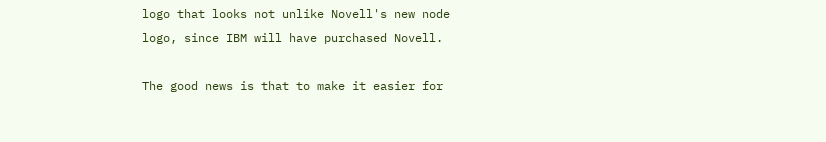logo that looks not unlike Novell's new node logo, since IBM will have purchased Novell.

The good news is that to make it easier for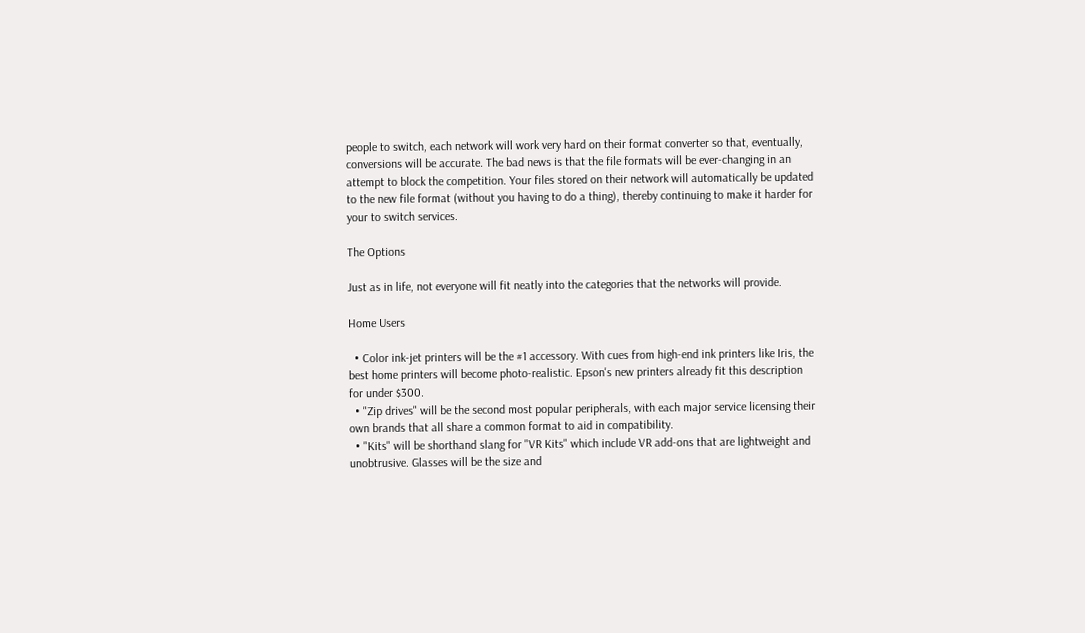people to switch, each network will work very hard on their format converter so that, eventually, conversions will be accurate. The bad news is that the file formats will be ever-changing in an attempt to block the competition. Your files stored on their network will automatically be updated to the new file format (without you having to do a thing), thereby continuing to make it harder for your to switch services.

The Options

Just as in life, not everyone will fit neatly into the categories that the networks will provide.

Home Users

  • Color ink-jet printers will be the #1 accessory. With cues from high-end ink printers like Iris, the best home printers will become photo-realistic. Epson's new printers already fit this description for under $300.
  • "Zip drives" will be the second most popular peripherals, with each major service licensing their own brands that all share a common format to aid in compatibility.
  • "Kits" will be shorthand slang for "VR Kits" which include VR add-ons that are lightweight and unobtrusive. Glasses will be the size and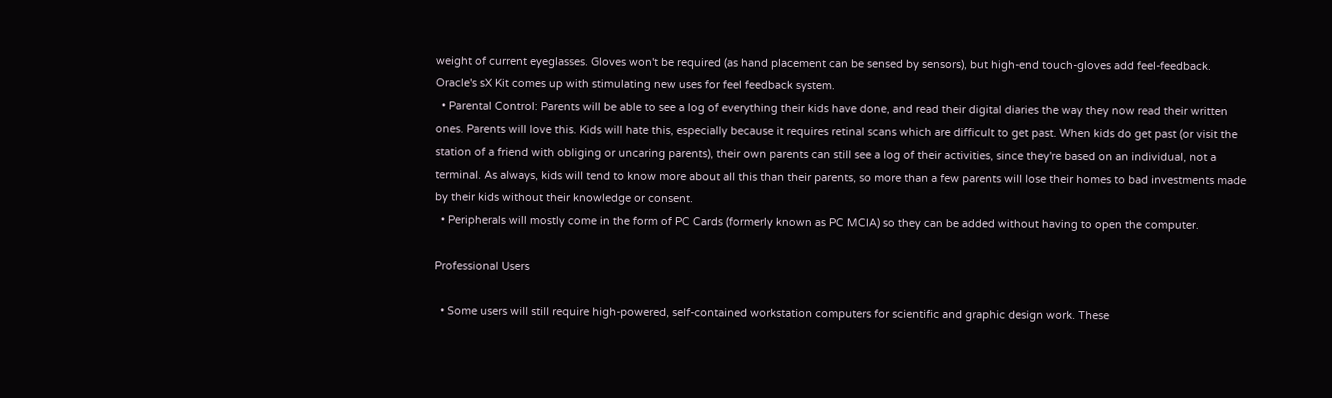weight of current eyeglasses. Gloves won't be required (as hand placement can be sensed by sensors), but high-end touch-gloves add feel-feedback. Oracle's sX Kit comes up with stimulating new uses for feel feedback system.
  • Parental Control: Parents will be able to see a log of everything their kids have done, and read their digital diaries the way they now read their written ones. Parents will love this. Kids will hate this, especially because it requires retinal scans which are difficult to get past. When kids do get past (or visit the station of a friend with obliging or uncaring parents), their own parents can still see a log of their activities, since they're based on an individual, not a terminal. As always, kids will tend to know more about all this than their parents, so more than a few parents will lose their homes to bad investments made by their kids without their knowledge or consent.
  • Peripherals will mostly come in the form of PC Cards (formerly known as PC MCIA) so they can be added without having to open the computer.

Professional Users

  • Some users will still require high-powered, self-contained workstation computers for scientific and graphic design work. These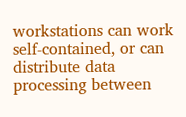workstations can work self-contained, or can distribute data processing between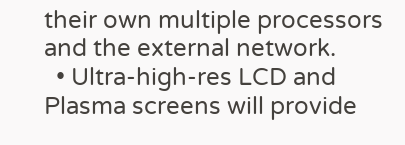their own multiple processors and the external network.
  • Ultra-high-res LCD and Plasma screens will provide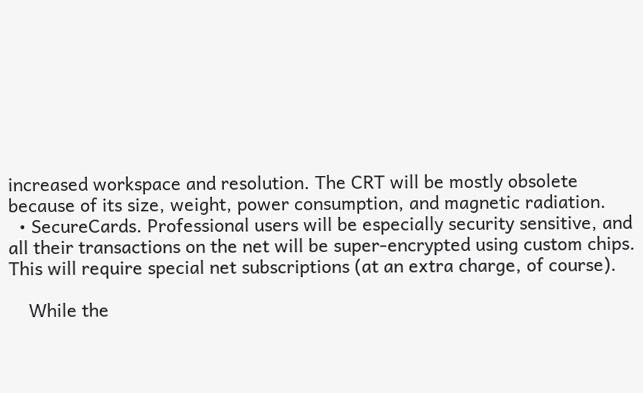increased workspace and resolution. The CRT will be mostly obsolete because of its size, weight, power consumption, and magnetic radiation.
  • SecureCards. Professional users will be especially security sensitive, and all their transactions on the net will be super-encrypted using custom chips. This will require special net subscriptions (at an extra charge, of course).

    While the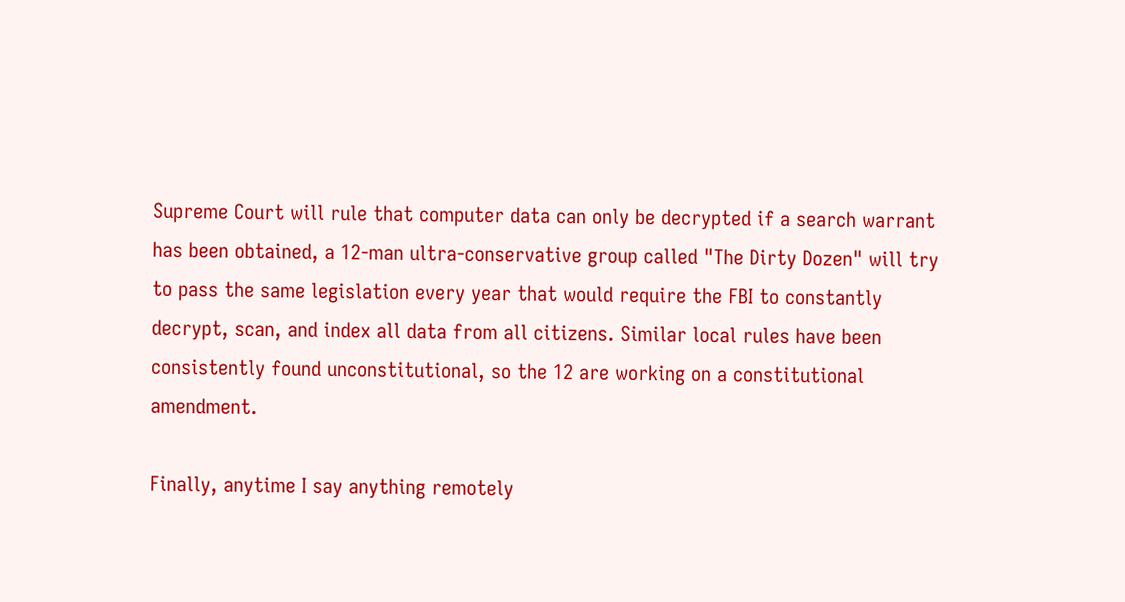Supreme Court will rule that computer data can only be decrypted if a search warrant has been obtained, a 12-man ultra-conservative group called "The Dirty Dozen" will try to pass the same legislation every year that would require the FBI to constantly decrypt, scan, and index all data from all citizens. Similar local rules have been consistently found unconstitutional, so the 12 are working on a constitutional amendment.

Finally, anytime I say anything remotely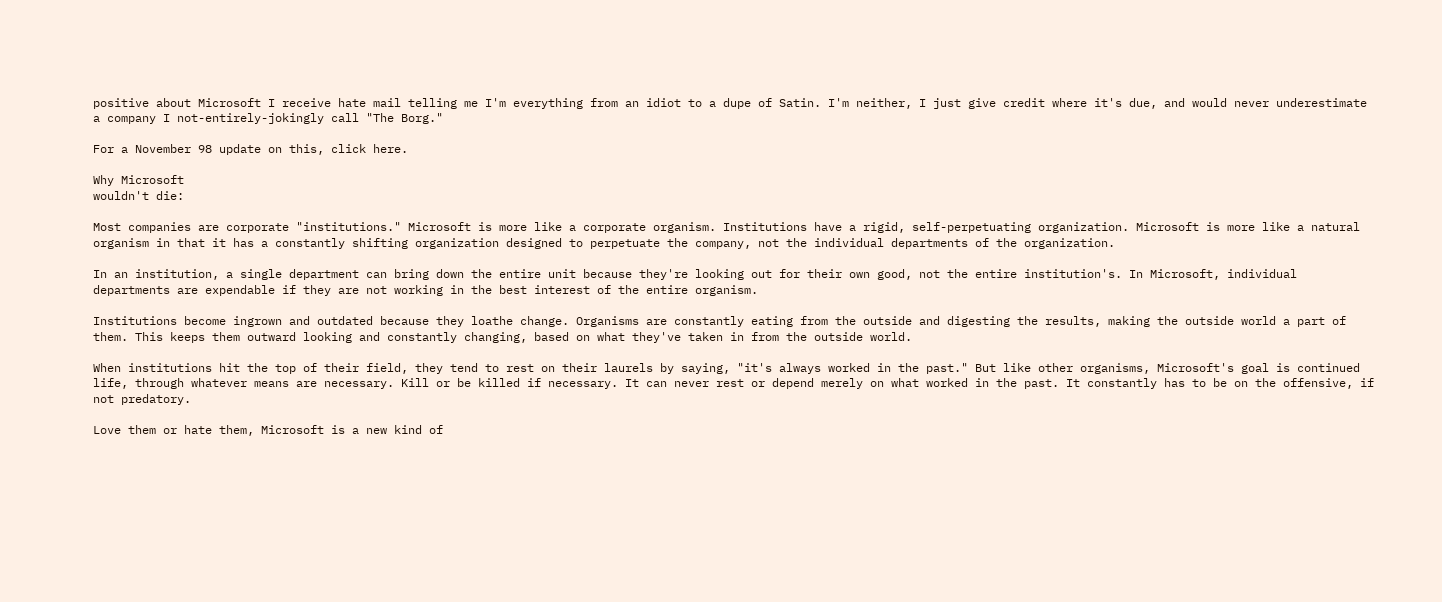positive about Microsoft I receive hate mail telling me I'm everything from an idiot to a dupe of Satin. I'm neither, I just give credit where it's due, and would never underestimate a company I not-entirely-jokingly call "The Borg."

For a November 98 update on this, click here.

Why Microsoft
wouldn't die:

Most companies are corporate "institutions." Microsoft is more like a corporate organism. Institutions have a rigid, self-perpetuating organization. Microsoft is more like a natural organism in that it has a constantly shifting organization designed to perpetuate the company, not the individual departments of the organization.

In an institution, a single department can bring down the entire unit because they're looking out for their own good, not the entire institution's. In Microsoft, individual departments are expendable if they are not working in the best interest of the entire organism.

Institutions become ingrown and outdated because they loathe change. Organisms are constantly eating from the outside and digesting the results, making the outside world a part of them. This keeps them outward looking and constantly changing, based on what they've taken in from the outside world.

When institutions hit the top of their field, they tend to rest on their laurels by saying, "it's always worked in the past." But like other organisms, Microsoft's goal is continued life, through whatever means are necessary. Kill or be killed if necessary. It can never rest or depend merely on what worked in the past. It constantly has to be on the offensive, if not predatory.

Love them or hate them, Microsoft is a new kind of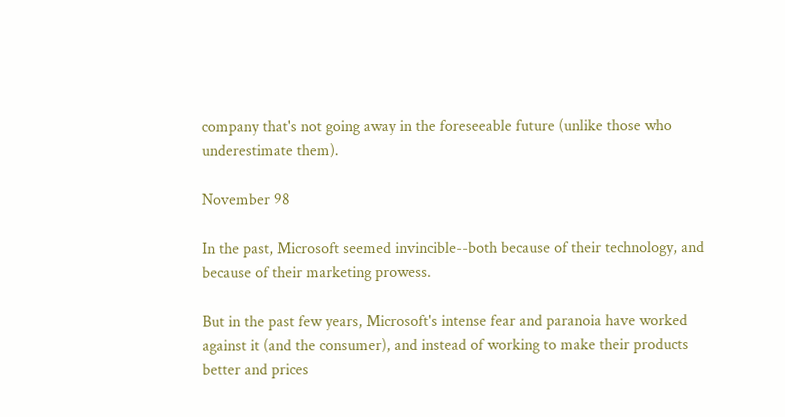company that's not going away in the foreseeable future (unlike those who underestimate them).

November 98

In the past, Microsoft seemed invincible--both because of their technology, and because of their marketing prowess.

But in the past few years, Microsoft's intense fear and paranoia have worked against it (and the consumer), and instead of working to make their products better and prices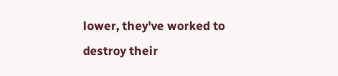lower, they've worked to destroy their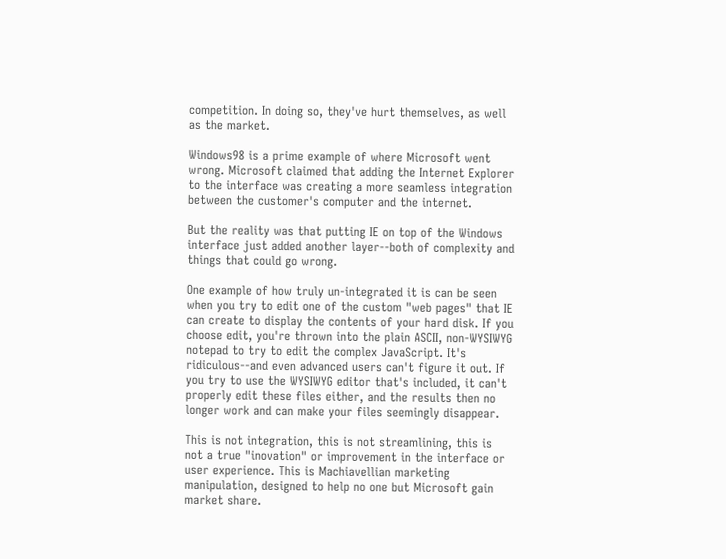competition. In doing so, they've hurt themselves, as well as the market.

Windows98 is a prime example of where Microsoft went wrong. Microsoft claimed that adding the Internet Explorer to the interface was creating a more seamless integration between the customer's computer and the internet.

But the reality was that putting IE on top of the Windows interface just added another layer--both of complexity and things that could go wrong.

One example of how truly un-integrated it is can be seen when you try to edit one of the custom "web pages" that IE can create to display the contents of your hard disk. If you choose edit, you're thrown into the plain ASCII, non-WYSIWYG notepad to try to edit the complex JavaScript. It's ridiculous--and even advanced users can't figure it out. If you try to use the WYSIWYG editor that's included, it can't properly edit these files either, and the results then no longer work and can make your files seemingly disappear.

This is not integration, this is not streamlining, this is not a true "inovation" or improvement in the interface or user experience. This is Machiavellian marketing manipulation, designed to help no one but Microsoft gain market share.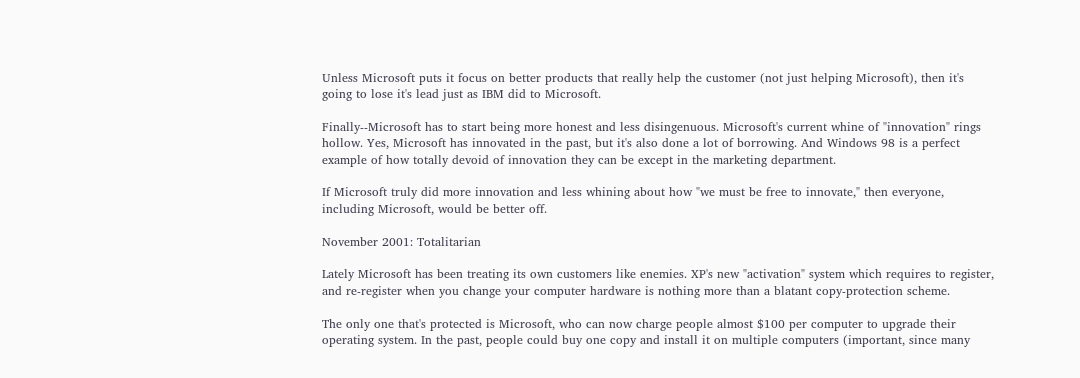Unless Microsoft puts it focus on better products that really help the customer (not just helping Microsoft), then it's going to lose it's lead just as IBM did to Microsoft.

Finally--Microsoft has to start being more honest and less disingenuous. Microsoft's current whine of "innovation" rings hollow. Yes, Microsoft has innovated in the past, but it's also done a lot of borrowing. And Windows 98 is a perfect example of how totally devoid of innovation they can be except in the marketing department.

If Microsoft truly did more innovation and less whining about how "we must be free to innovate," then everyone, including Microsoft, would be better off.

November 2001: Totalitarian

Lately Microsoft has been treating its own customers like enemies. XP's new "activation" system which requires to register, and re-register when you change your computer hardware is nothing more than a blatant copy-protection scheme.

The only one that's protected is Microsoft, who can now charge people almost $100 per computer to upgrade their operating system. In the past, people could buy one copy and install it on multiple computers (important, since many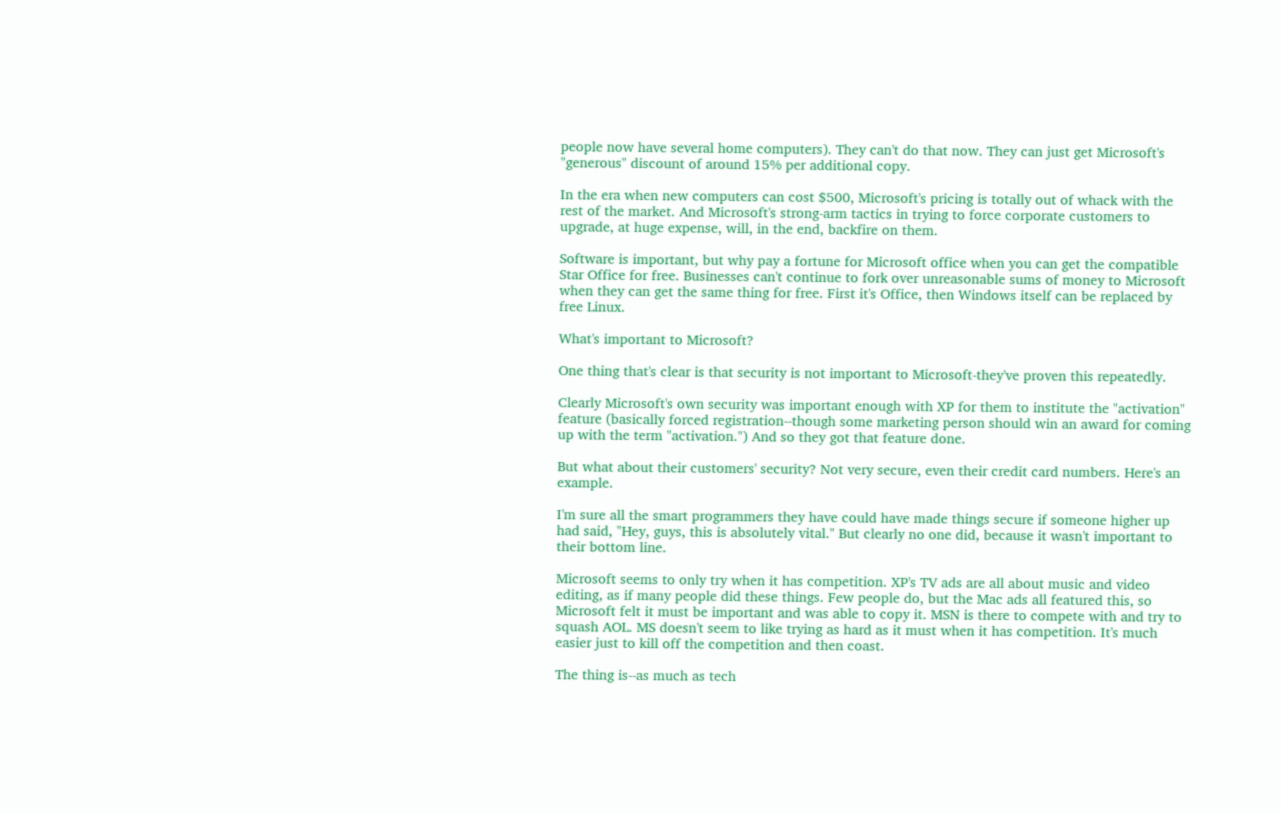people now have several home computers). They can't do that now. They can just get Microsoft's "generous" discount of around 15% per additional copy.

In the era when new computers can cost $500, Microsoft's pricing is totally out of whack with the rest of the market. And Microsoft's strong-arm tactics in trying to force corporate customers to upgrade, at huge expense, will, in the end, backfire on them.

Software is important, but why pay a fortune for Microsoft office when you can get the compatible Star Office for free. Businesses can't continue to fork over unreasonable sums of money to Microsoft when they can get the same thing for free. First it's Office, then Windows itself can be replaced by free Linux.

What's important to Microsoft?

One thing that's clear is that security is not important to Microsoft-they've proven this repeatedly.

Clearly Microsoft's own security was important enough with XP for them to institute the "activation" feature (basically forced registration--though some marketing person should win an award for coming up with the term "activation.") And so they got that feature done.

But what about their customers' security? Not very secure, even their credit card numbers. Here's an example.

I'm sure all the smart programmers they have could have made things secure if someone higher up had said, "Hey, guys, this is absolutely vital." But clearly no one did, because it wasn't important to their bottom line.

Microsoft seems to only try when it has competition. XP's TV ads are all about music and video editing, as if many people did these things. Few people do, but the Mac ads all featured this, so Microsoft felt it must be important and was able to copy it. MSN is there to compete with and try to squash AOL. MS doesn't seem to like trying as hard as it must when it has competition. It's much easier just to kill off the competition and then coast.

The thing is--as much as tech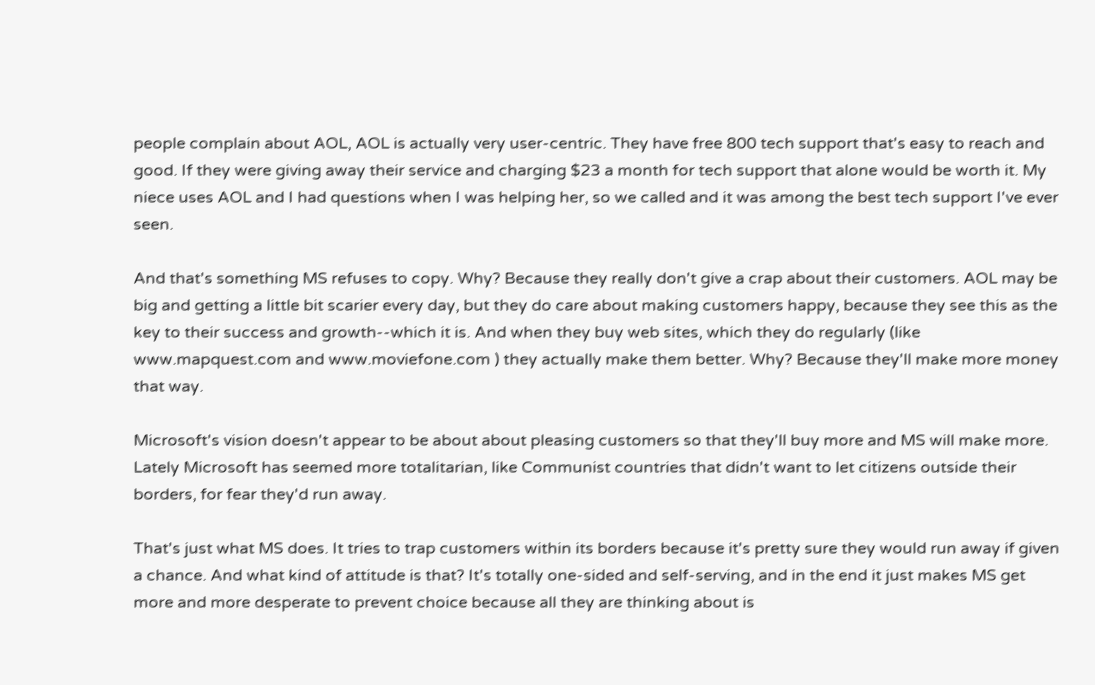people complain about AOL, AOL is actually very user-centric. They have free 800 tech support that's easy to reach and good. If they were giving away their service and charging $23 a month for tech support that alone would be worth it. My niece uses AOL and I had questions when I was helping her, so we called and it was among the best tech support I've ever seen.

And that's something MS refuses to copy. Why? Because they really don't give a crap about their customers. AOL may be big and getting a little bit scarier every day, but they do care about making customers happy, because they see this as the key to their success and growth--which it is. And when they buy web sites, which they do regularly (like www.mapquest.com and www.moviefone.com ) they actually make them better. Why? Because they'll make more money that way.

Microsoft's vision doesn't appear to be about about pleasing customers so that they'll buy more and MS will make more. Lately Microsoft has seemed more totalitarian, like Communist countries that didn't want to let citizens outside their borders, for fear they'd run away.

That's just what MS does. It tries to trap customers within its borders because it's pretty sure they would run away if given a chance. And what kind of attitude is that? It's totally one-sided and self-serving, and in the end it just makes MS get more and more desperate to prevent choice because all they are thinking about is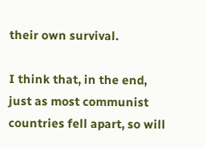their own survival.

I think that, in the end, just as most communist countries fell apart, so will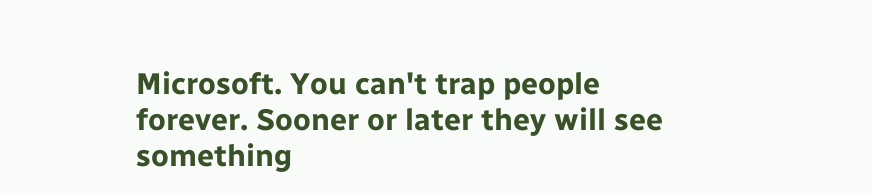Microsoft. You can't trap people forever. Sooner or later they will see something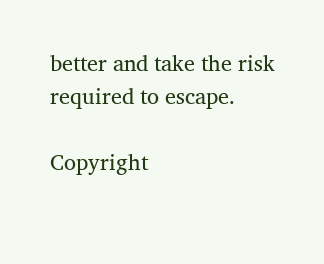better and take the risk required to escape.

Copyright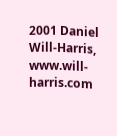2001 Daniel Will-Harris, www.will-harris.com